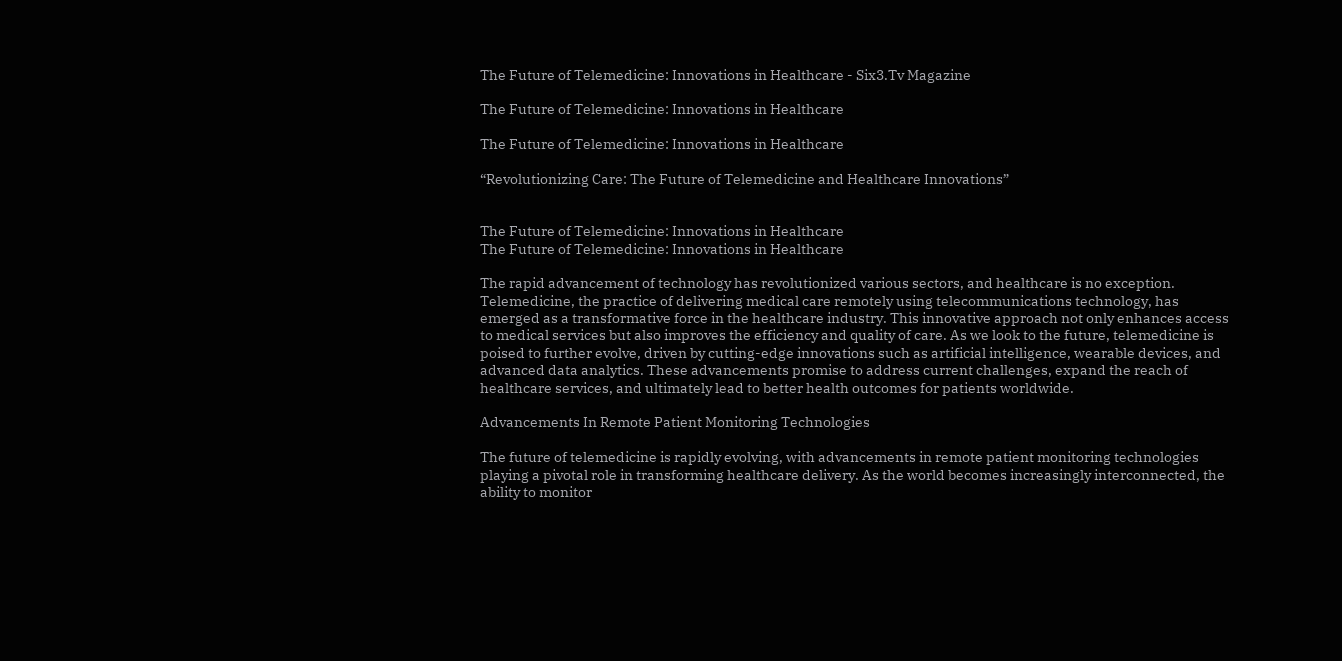The Future of Telemedicine: Innovations in Healthcare - Six3.Tv Magazine

The Future of Telemedicine: Innovations in Healthcare

The Future of Telemedicine: Innovations in Healthcare

“Revolutionizing Care: The Future of Telemedicine and Healthcare Innovations”


The Future of Telemedicine: Innovations in Healthcare
The Future of Telemedicine: Innovations in Healthcare

The rapid advancement of technology has revolutionized various sectors, and healthcare is no exception. Telemedicine, the practice of delivering medical care remotely using telecommunications technology, has emerged as a transformative force in the healthcare industry. This innovative approach not only enhances access to medical services but also improves the efficiency and quality of care. As we look to the future, telemedicine is poised to further evolve, driven by cutting-edge innovations such as artificial intelligence, wearable devices, and advanced data analytics. These advancements promise to address current challenges, expand the reach of healthcare services, and ultimately lead to better health outcomes for patients worldwide.

Advancements In Remote Patient Monitoring Technologies

The future of telemedicine is rapidly evolving, with advancements in remote patient monitoring technologies playing a pivotal role in transforming healthcare delivery. As the world becomes increasingly interconnected, the ability to monitor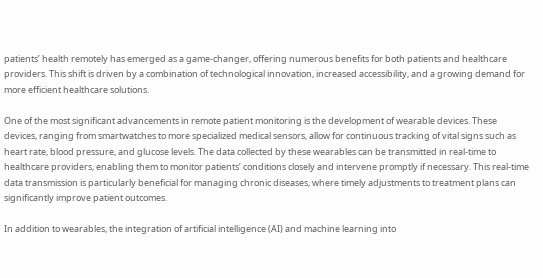patients’ health remotely has emerged as a game-changer, offering numerous benefits for both patients and healthcare providers. This shift is driven by a combination of technological innovation, increased accessibility, and a growing demand for more efficient healthcare solutions.

One of the most significant advancements in remote patient monitoring is the development of wearable devices. These devices, ranging from smartwatches to more specialized medical sensors, allow for continuous tracking of vital signs such as heart rate, blood pressure, and glucose levels. The data collected by these wearables can be transmitted in real-time to healthcare providers, enabling them to monitor patients’ conditions closely and intervene promptly if necessary. This real-time data transmission is particularly beneficial for managing chronic diseases, where timely adjustments to treatment plans can significantly improve patient outcomes.

In addition to wearables, the integration of artificial intelligence (AI) and machine learning into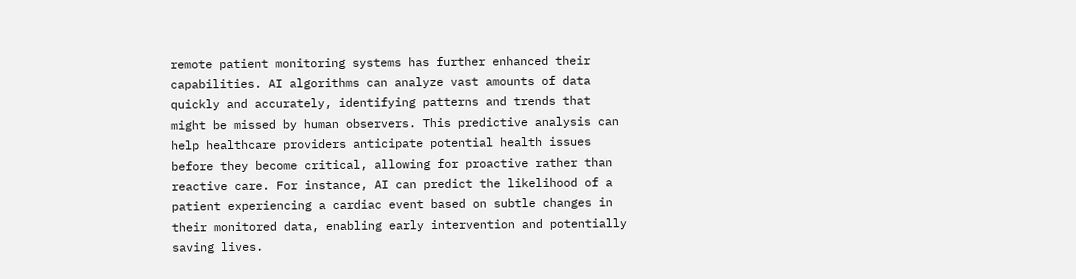remote patient monitoring systems has further enhanced their capabilities. AI algorithms can analyze vast amounts of data quickly and accurately, identifying patterns and trends that might be missed by human observers. This predictive analysis can help healthcare providers anticipate potential health issues before they become critical, allowing for proactive rather than reactive care. For instance, AI can predict the likelihood of a patient experiencing a cardiac event based on subtle changes in their monitored data, enabling early intervention and potentially saving lives.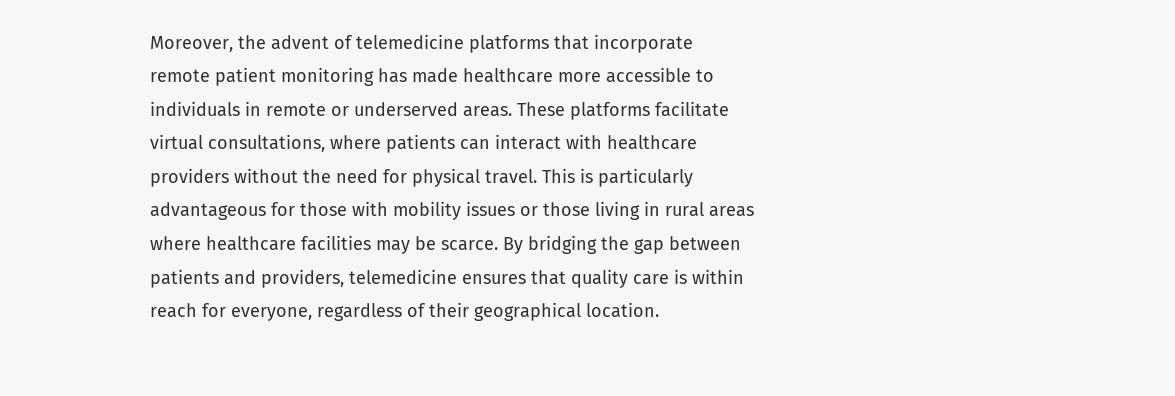Moreover, the advent of telemedicine platforms that incorporate remote patient monitoring has made healthcare more accessible to individuals in remote or underserved areas. These platforms facilitate virtual consultations, where patients can interact with healthcare providers without the need for physical travel. This is particularly advantageous for those with mobility issues or those living in rural areas where healthcare facilities may be scarce. By bridging the gap between patients and providers, telemedicine ensures that quality care is within reach for everyone, regardless of their geographical location.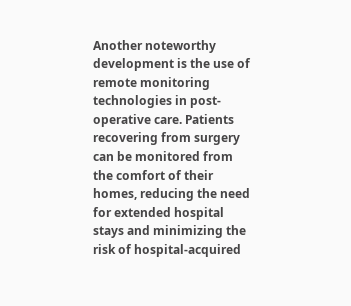Another noteworthy development is the use of remote monitoring technologies in post-operative care. Patients recovering from surgery can be monitored from the comfort of their homes, reducing the need for extended hospital stays and minimizing the risk of hospital-acquired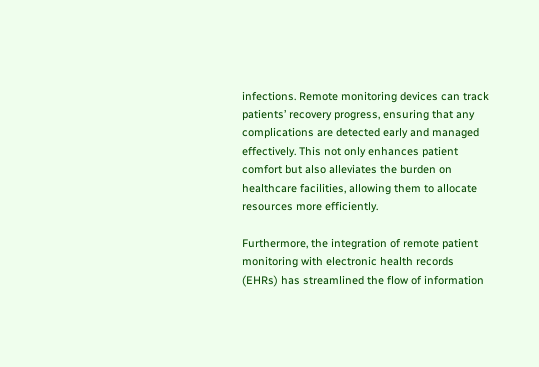infections. Remote monitoring devices can track patients’ recovery progress, ensuring that any complications are detected early and managed effectively. This not only enhances patient comfort but also alleviates the burden on healthcare facilities, allowing them to allocate resources more efficiently.

Furthermore, the integration of remote patient monitoring with electronic health records (EHRs) has streamlined the flow of information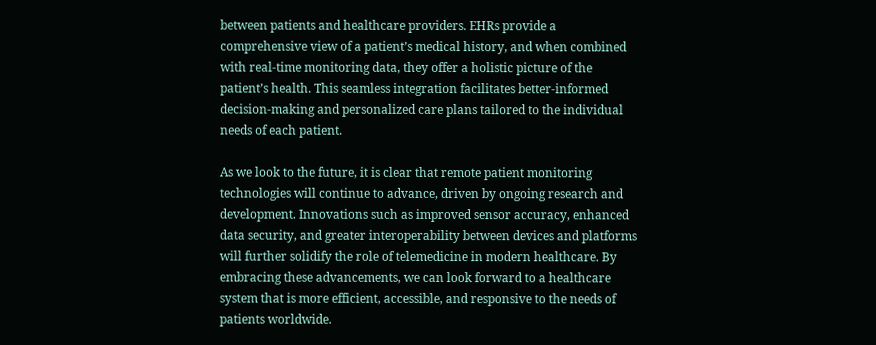between patients and healthcare providers. EHRs provide a comprehensive view of a patient’s medical history, and when combined with real-time monitoring data, they offer a holistic picture of the patient’s health. This seamless integration facilitates better-informed decision-making and personalized care plans tailored to the individual needs of each patient.

As we look to the future, it is clear that remote patient monitoring technologies will continue to advance, driven by ongoing research and development. Innovations such as improved sensor accuracy, enhanced data security, and greater interoperability between devices and platforms will further solidify the role of telemedicine in modern healthcare. By embracing these advancements, we can look forward to a healthcare system that is more efficient, accessible, and responsive to the needs of patients worldwide.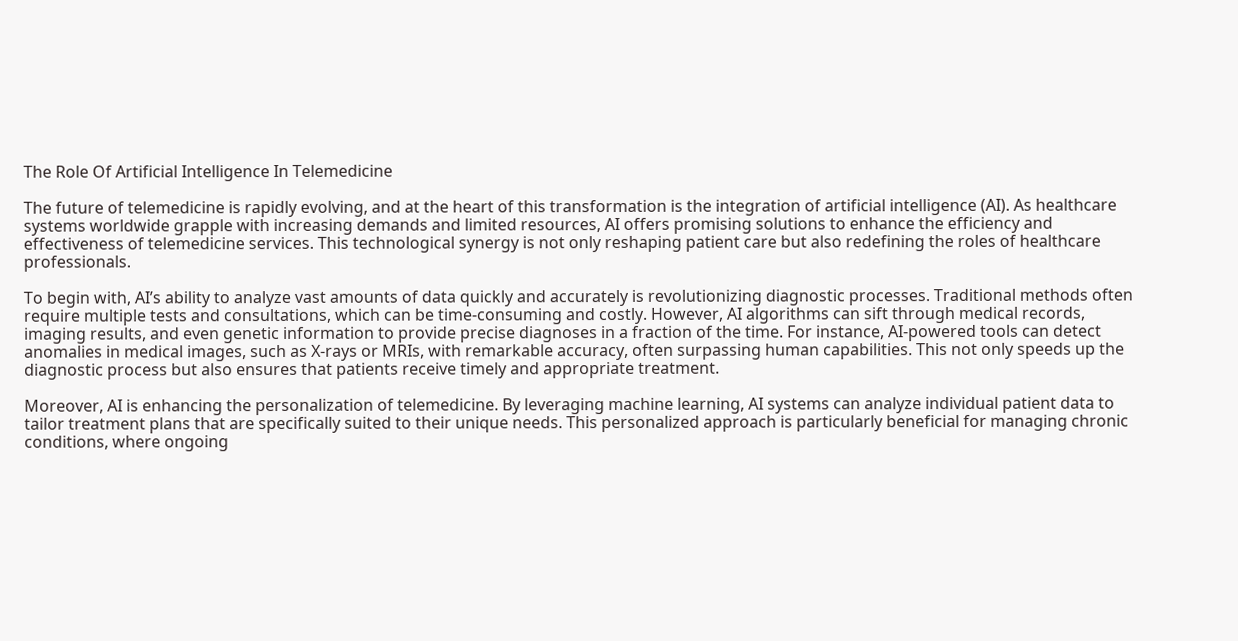The Role Of Artificial Intelligence In Telemedicine

The future of telemedicine is rapidly evolving, and at the heart of this transformation is the integration of artificial intelligence (AI). As healthcare systems worldwide grapple with increasing demands and limited resources, AI offers promising solutions to enhance the efficiency and effectiveness of telemedicine services. This technological synergy is not only reshaping patient care but also redefining the roles of healthcare professionals.

To begin with, AI’s ability to analyze vast amounts of data quickly and accurately is revolutionizing diagnostic processes. Traditional methods often require multiple tests and consultations, which can be time-consuming and costly. However, AI algorithms can sift through medical records, imaging results, and even genetic information to provide precise diagnoses in a fraction of the time. For instance, AI-powered tools can detect anomalies in medical images, such as X-rays or MRIs, with remarkable accuracy, often surpassing human capabilities. This not only speeds up the diagnostic process but also ensures that patients receive timely and appropriate treatment.

Moreover, AI is enhancing the personalization of telemedicine. By leveraging machine learning, AI systems can analyze individual patient data to tailor treatment plans that are specifically suited to their unique needs. This personalized approach is particularly beneficial for managing chronic conditions, where ongoing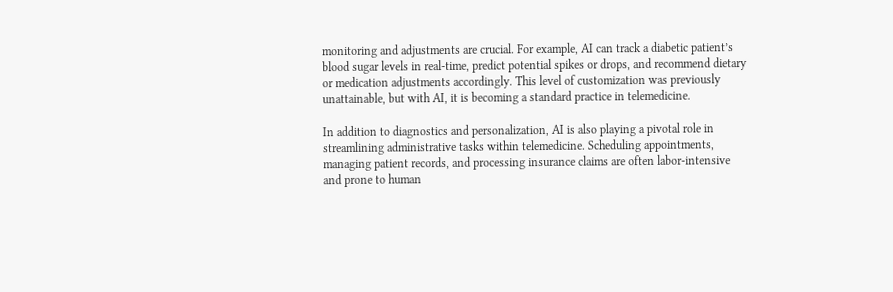monitoring and adjustments are crucial. For example, AI can track a diabetic patient’s blood sugar levels in real-time, predict potential spikes or drops, and recommend dietary or medication adjustments accordingly. This level of customization was previously unattainable, but with AI, it is becoming a standard practice in telemedicine.

In addition to diagnostics and personalization, AI is also playing a pivotal role in streamlining administrative tasks within telemedicine. Scheduling appointments, managing patient records, and processing insurance claims are often labor-intensive and prone to human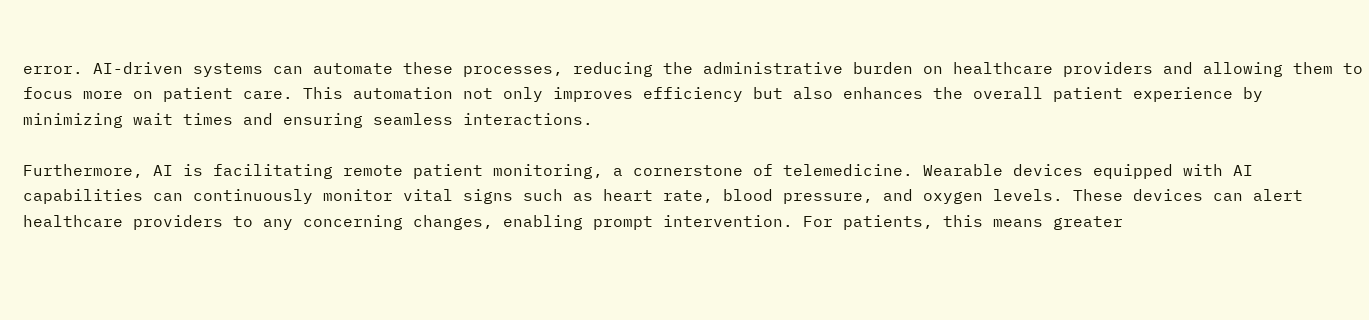error. AI-driven systems can automate these processes, reducing the administrative burden on healthcare providers and allowing them to focus more on patient care. This automation not only improves efficiency but also enhances the overall patient experience by minimizing wait times and ensuring seamless interactions.

Furthermore, AI is facilitating remote patient monitoring, a cornerstone of telemedicine. Wearable devices equipped with AI capabilities can continuously monitor vital signs such as heart rate, blood pressure, and oxygen levels. These devices can alert healthcare providers to any concerning changes, enabling prompt intervention. For patients, this means greater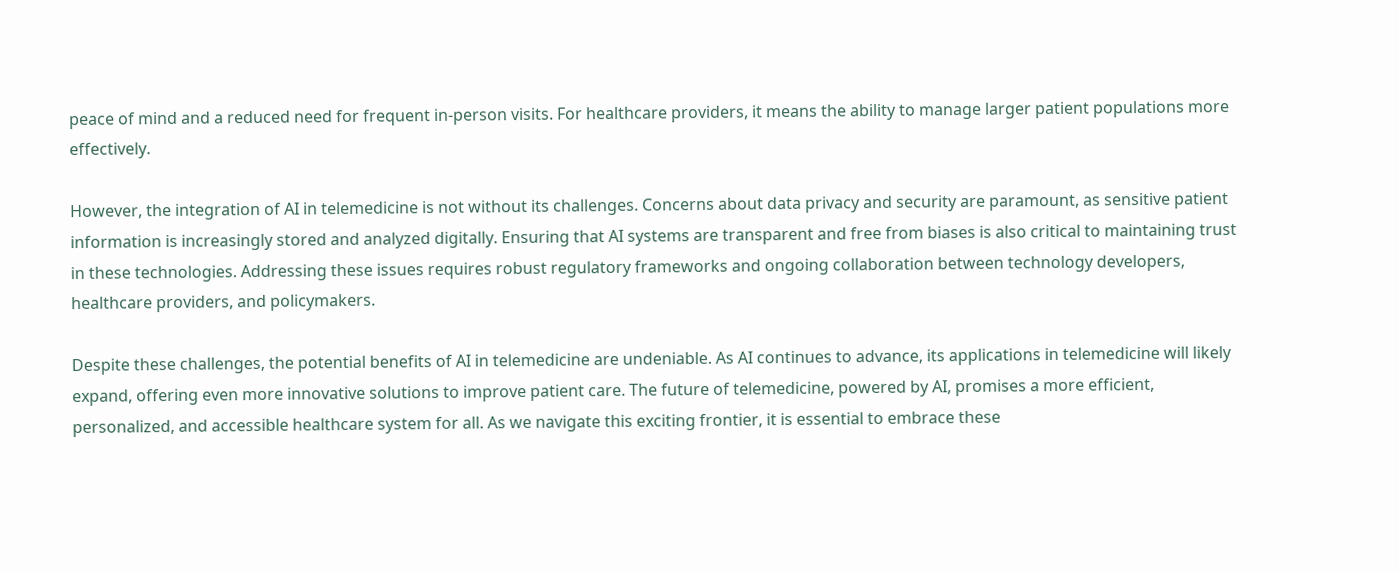peace of mind and a reduced need for frequent in-person visits. For healthcare providers, it means the ability to manage larger patient populations more effectively.

However, the integration of AI in telemedicine is not without its challenges. Concerns about data privacy and security are paramount, as sensitive patient information is increasingly stored and analyzed digitally. Ensuring that AI systems are transparent and free from biases is also critical to maintaining trust in these technologies. Addressing these issues requires robust regulatory frameworks and ongoing collaboration between technology developers, healthcare providers, and policymakers.

Despite these challenges, the potential benefits of AI in telemedicine are undeniable. As AI continues to advance, its applications in telemedicine will likely expand, offering even more innovative solutions to improve patient care. The future of telemedicine, powered by AI, promises a more efficient, personalized, and accessible healthcare system for all. As we navigate this exciting frontier, it is essential to embrace these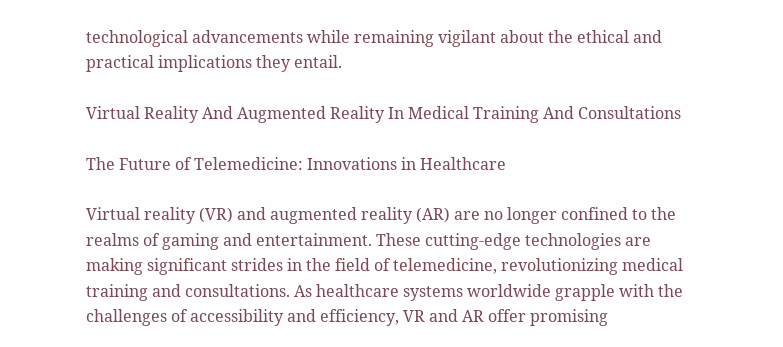technological advancements while remaining vigilant about the ethical and practical implications they entail.

Virtual Reality And Augmented Reality In Medical Training And Consultations

The Future of Telemedicine: Innovations in Healthcare

Virtual reality (VR) and augmented reality (AR) are no longer confined to the realms of gaming and entertainment. These cutting-edge technologies are making significant strides in the field of telemedicine, revolutionizing medical training and consultations. As healthcare systems worldwide grapple with the challenges of accessibility and efficiency, VR and AR offer promising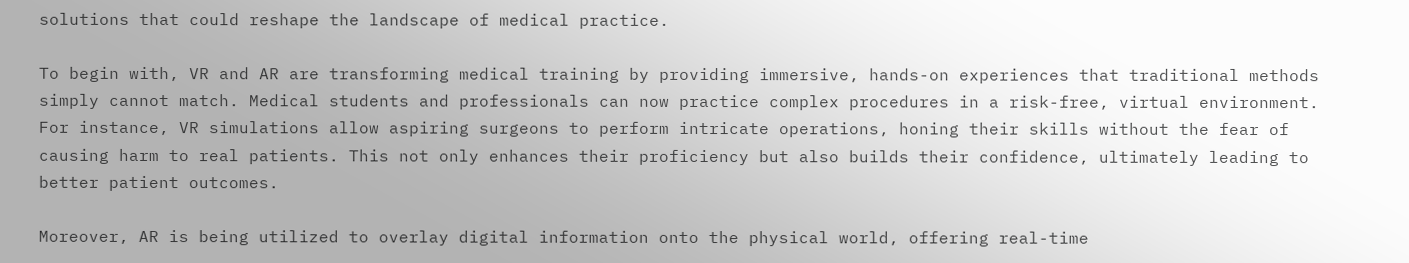solutions that could reshape the landscape of medical practice.

To begin with, VR and AR are transforming medical training by providing immersive, hands-on experiences that traditional methods simply cannot match. Medical students and professionals can now practice complex procedures in a risk-free, virtual environment. For instance, VR simulations allow aspiring surgeons to perform intricate operations, honing their skills without the fear of causing harm to real patients. This not only enhances their proficiency but also builds their confidence, ultimately leading to better patient outcomes.

Moreover, AR is being utilized to overlay digital information onto the physical world, offering real-time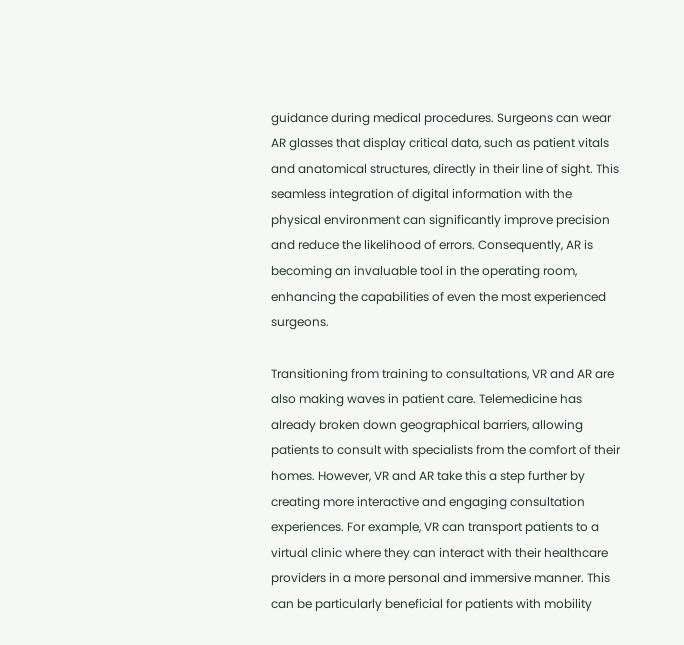guidance during medical procedures. Surgeons can wear AR glasses that display critical data, such as patient vitals and anatomical structures, directly in their line of sight. This seamless integration of digital information with the physical environment can significantly improve precision and reduce the likelihood of errors. Consequently, AR is becoming an invaluable tool in the operating room, enhancing the capabilities of even the most experienced surgeons.

Transitioning from training to consultations, VR and AR are also making waves in patient care. Telemedicine has already broken down geographical barriers, allowing patients to consult with specialists from the comfort of their homes. However, VR and AR take this a step further by creating more interactive and engaging consultation experiences. For example, VR can transport patients to a virtual clinic where they can interact with their healthcare providers in a more personal and immersive manner. This can be particularly beneficial for patients with mobility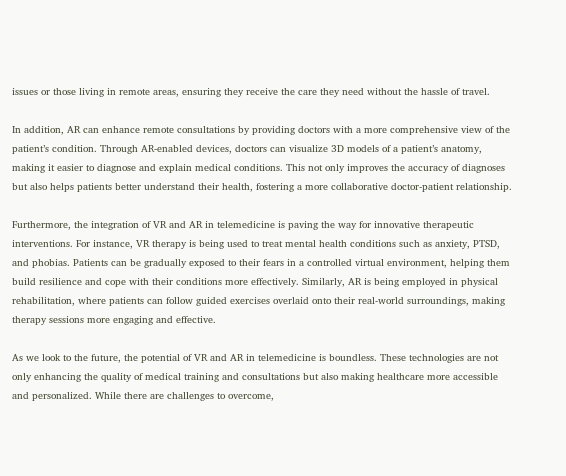issues or those living in remote areas, ensuring they receive the care they need without the hassle of travel.

In addition, AR can enhance remote consultations by providing doctors with a more comprehensive view of the patient’s condition. Through AR-enabled devices, doctors can visualize 3D models of a patient’s anatomy, making it easier to diagnose and explain medical conditions. This not only improves the accuracy of diagnoses but also helps patients better understand their health, fostering a more collaborative doctor-patient relationship.

Furthermore, the integration of VR and AR in telemedicine is paving the way for innovative therapeutic interventions. For instance, VR therapy is being used to treat mental health conditions such as anxiety, PTSD, and phobias. Patients can be gradually exposed to their fears in a controlled virtual environment, helping them build resilience and cope with their conditions more effectively. Similarly, AR is being employed in physical rehabilitation, where patients can follow guided exercises overlaid onto their real-world surroundings, making therapy sessions more engaging and effective.

As we look to the future, the potential of VR and AR in telemedicine is boundless. These technologies are not only enhancing the quality of medical training and consultations but also making healthcare more accessible and personalized. While there are challenges to overcome,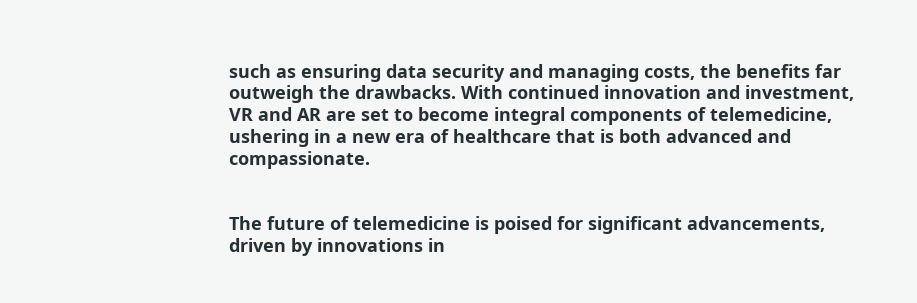such as ensuring data security and managing costs, the benefits far outweigh the drawbacks. With continued innovation and investment, VR and AR are set to become integral components of telemedicine, ushering in a new era of healthcare that is both advanced and compassionate.


The future of telemedicine is poised for significant advancements, driven by innovations in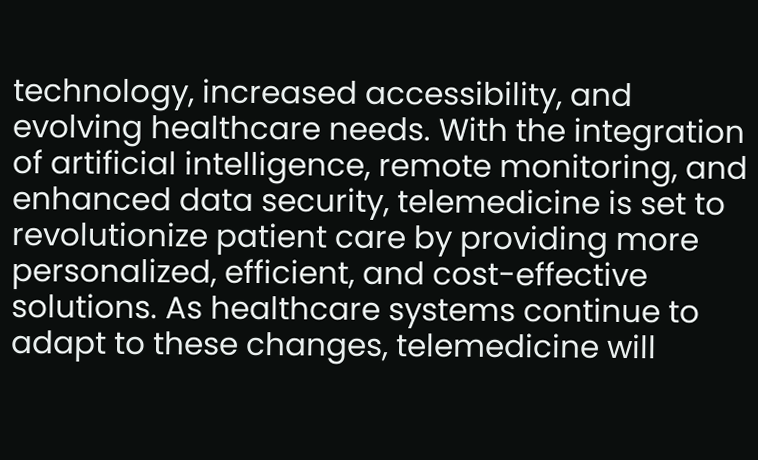technology, increased accessibility, and evolving healthcare needs. With the integration of artificial intelligence, remote monitoring, and enhanced data security, telemedicine is set to revolutionize patient care by providing more personalized, efficient, and cost-effective solutions. As healthcare systems continue to adapt to these changes, telemedicine will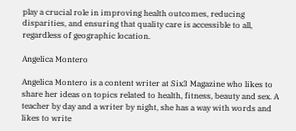play a crucial role in improving health outcomes, reducing disparities, and ensuring that quality care is accessible to all, regardless of geographic location.

Angelica Montero

Angelica Montero is a content writer at Six3 Magazine who likes to share her ideas on topics related to health, fitness, beauty and sex. A teacher by day and a writer by night, she has a way with words and likes to write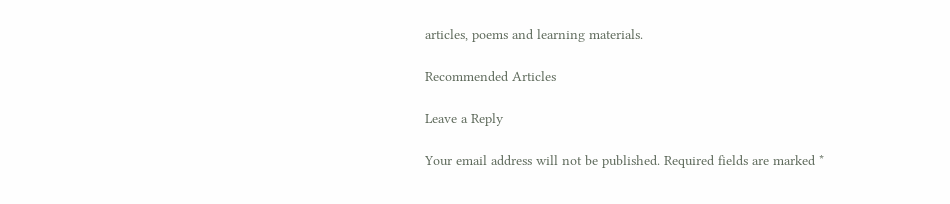articles, poems and learning materials.

Recommended Articles

Leave a Reply

Your email address will not be published. Required fields are marked *